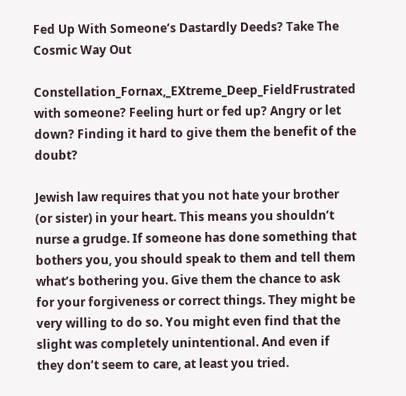Fed Up With Someone’s Dastardly Deeds? Take The Cosmic Way Out

Constellation_Fornax,_EXtreme_Deep_FieldFrustrated with someone? Feeling hurt or fed up? Angry or let down? Finding it hard to give them the benefit of the doubt?

Jewish law requires that you not hate your brother (or sister) in your heart. This means you shouldn’t nurse a grudge. If someone has done something that bothers you, you should speak to them and tell them what’s bothering you. Give them the chance to ask for your forgiveness or correct things. They might be very willing to do so. You might even find that the slight was completely unintentional. And even if they don’t seem to care, at least you tried.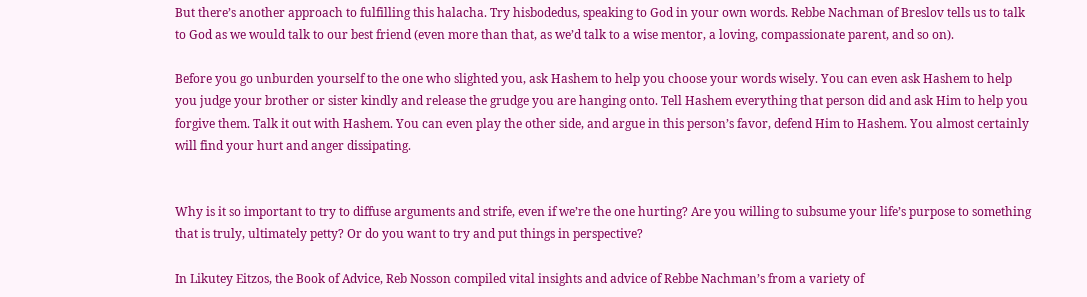But there’s another approach to fulfilling this halacha. Try hisbodedus, speaking to God in your own words. Rebbe Nachman of Breslov tells us to talk to God as we would talk to our best friend (even more than that, as we’d talk to a wise mentor, a loving, compassionate parent, and so on).

Before you go unburden yourself to the one who slighted you, ask Hashem to help you choose your words wisely. You can even ask Hashem to help you judge your brother or sister kindly and release the grudge you are hanging onto. Tell Hashem everything that person did and ask Him to help you forgive them. Talk it out with Hashem. You can even play the other side, and argue in this person’s favor, defend Him to Hashem. You almost certainly will find your hurt and anger dissipating.


Why is it so important to try to diffuse arguments and strife, even if we’re the one hurting? Are you willing to subsume your life’s purpose to something that is truly, ultimately petty? Or do you want to try and put things in perspective?

In Likutey Eitzos, the Book of Advice, Reb Nosson compiled vital insights and advice of Rebbe Nachman’s from a variety of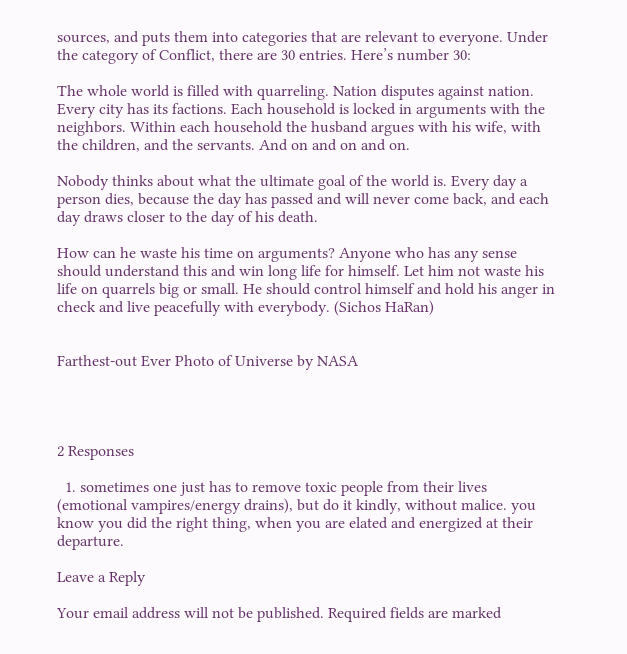sources, and puts them into categories that are relevant to everyone. Under the category of Conflict, there are 30 entries. Here’s number 30:

The whole world is filled with quarreling. Nation disputes against nation. Every city has its factions. Each household is locked in arguments with the neighbors. Within each household the husband argues with his wife, with the children, and the servants. And on and on and on.

Nobody thinks about what the ultimate goal of the world is. Every day a person dies, because the day has passed and will never come back, and each day draws closer to the day of his death.

How can he waste his time on arguments? Anyone who has any sense should understand this and win long life for himself. Let him not waste his life on quarrels big or small. He should control himself and hold his anger in check and live peacefully with everybody. (Sichos HaRan)


Farthest-out Ever Photo of Universe by NASA




2 Responses

  1. sometimes one just has to remove toxic people from their lives (emotional vampires/energy drains), but do it kindly, without malice. you know you did the right thing, when you are elated and energized at their departure.

Leave a Reply

Your email address will not be published. Required fields are marked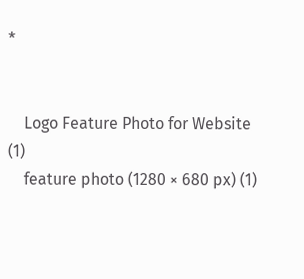*


    Logo Feature Photo for Website (1)
    feature photo (1280 × 680 px) (1)